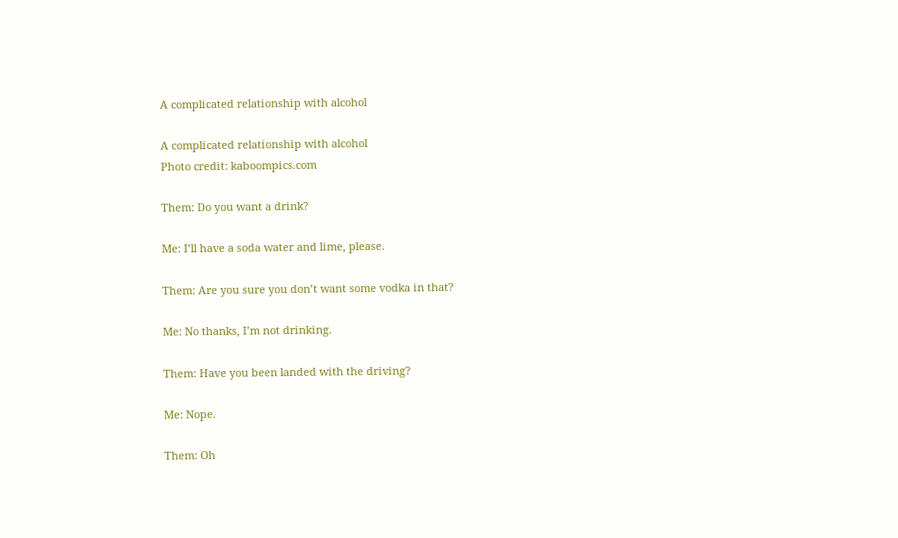A complicated relationship with alcohol

A complicated relationship with alcohol
Photo credit: kaboompics.com

Them: Do you want a drink?

Me: I’ll have a soda water and lime, please.

Them: Are you sure you don’t want some vodka in that?

Me: No thanks, I’m not drinking.

Them: Have you been landed with the driving?

Me: Nope.

Them: Oh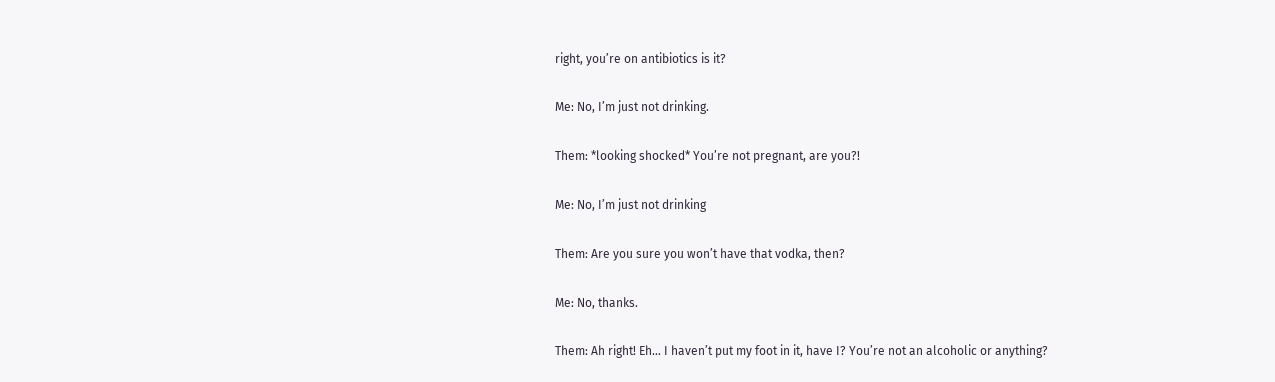right, you’re on antibiotics is it?

Me: No, I’m just not drinking.

Them: *looking shocked* You’re not pregnant, are you?!

Me: No, I’m just not drinking

Them: Are you sure you won’t have that vodka, then?

Me: No, thanks.

Them: Ah right! Eh… I haven’t put my foot in it, have I? You’re not an alcoholic or anything?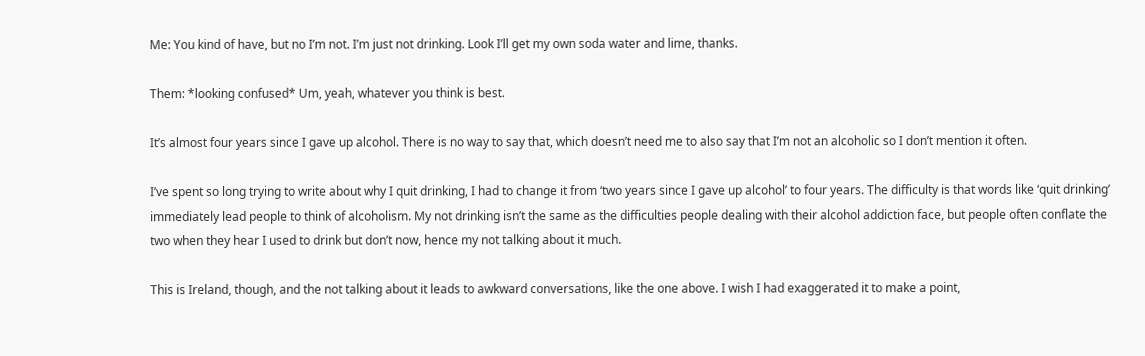Me: You kind of have, but no I’m not. I’m just not drinking. Look I’ll get my own soda water and lime, thanks.

Them: *looking confused* Um, yeah, whatever you think is best.

It’s almost four years since I gave up alcohol. There is no way to say that, which doesn’t need me to also say that I’m not an alcoholic so I don’t mention it often.

I’ve spent so long trying to write about why I quit drinking, I had to change it from ‘two years since I gave up alcohol’ to four years. The difficulty is that words like ‘quit drinking’ immediately lead people to think of alcoholism. My not drinking isn’t the same as the difficulties people dealing with their alcohol addiction face, but people often conflate the two when they hear I used to drink but don’t now, hence my not talking about it much.

This is Ireland, though, and the not talking about it leads to awkward conversations, like the one above. I wish I had exaggerated it to make a point,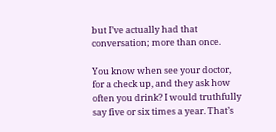but I’ve actually had that conversation; more than once.

You know when see your doctor, for a check up, and they ask how often you drink? I would truthfully say five or six times a year. That’s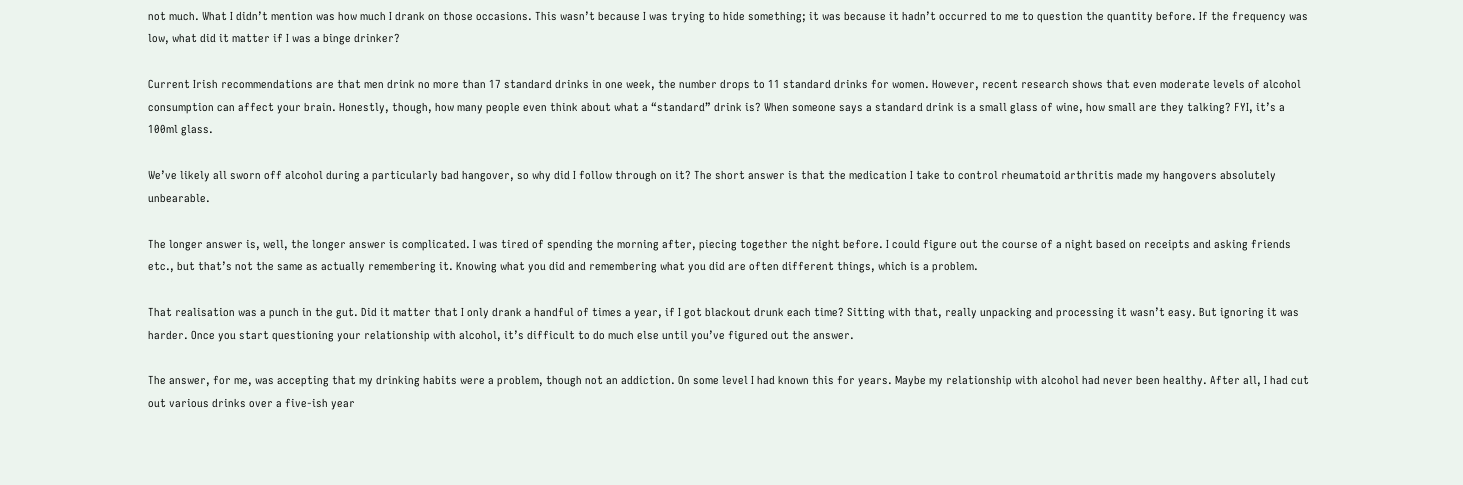not much. What I didn’t mention was how much I drank on those occasions. This wasn’t because I was trying to hide something; it was because it hadn’t occurred to me to question the quantity before. If the frequency was low, what did it matter if I was a binge drinker?

Current Irish recommendations are that men drink no more than 17 standard drinks in one week, the number drops to 11 standard drinks for women. However, recent research shows that even moderate levels of alcohol consumption can affect your brain. Honestly, though, how many people even think about what a “standard” drink is? When someone says a standard drink is a small glass of wine, how small are they talking? FYI, it’s a 100ml glass.

We’ve likely all sworn off alcohol during a particularly bad hangover, so why did I follow through on it? The short answer is that the medication I take to control rheumatoid arthritis made my hangovers absolutely unbearable.

The longer answer is, well, the longer answer is complicated. I was tired of spending the morning after, piecing together the night before. I could figure out the course of a night based on receipts and asking friends etc., but that’s not the same as actually remembering it. Knowing what you did and remembering what you did are often different things, which is a problem.

That realisation was a punch in the gut. Did it matter that I only drank a handful of times a year, if I got blackout drunk each time? Sitting with that, really unpacking and processing it wasn’t easy. But ignoring it was harder. Once you start questioning your relationship with alcohol, it’s difficult to do much else until you’ve figured out the answer.

The answer, for me, was accepting that my drinking habits were a problem, though not an addiction. On some level I had known this for years. Maybe my relationship with alcohol had never been healthy. After all, I had cut out various drinks over a five-ish year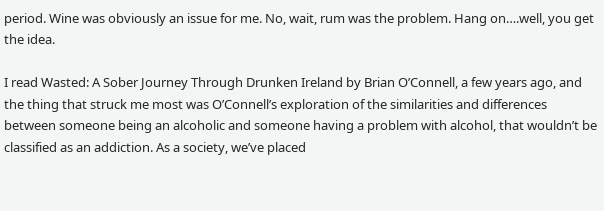period. Wine was obviously an issue for me. No, wait, rum was the problem. Hang on….well, you get the idea.

I read Wasted: A Sober Journey Through Drunken Ireland by Brian O’Connell, a few years ago, and the thing that struck me most was O’Connell’s exploration of the similarities and differences between someone being an alcoholic and someone having a problem with alcohol, that wouldn’t be classified as an addiction. As a society, we’ve placed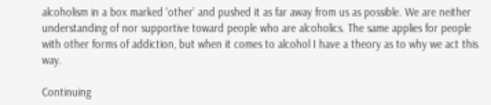alcoholism in a box marked ‘other’ and pushed it as far away from us as possible. We are neither understanding of nor supportive toward people who are alcoholics. The same applies for people with other forms of addiction, but when it comes to alcohol I have a theory as to why we act this way.

Continuing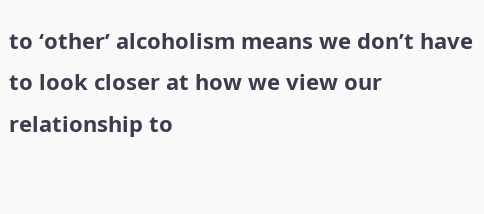to ‘other’ alcoholism means we don’t have to look closer at how we view our relationship to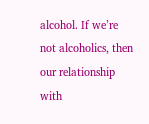alcohol. If we’re not alcoholics, then our relationship with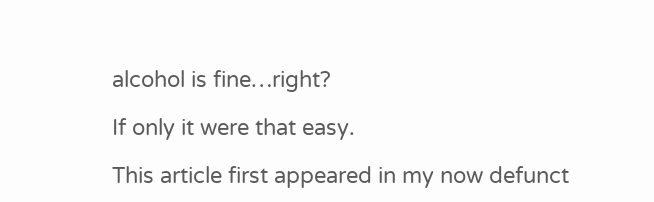alcohol is fine…right?

If only it were that easy.

This article first appeared in my now defunct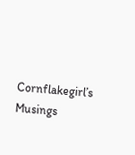Cornflakegirl’s Musings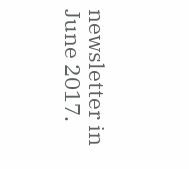newsletter in June 2017.